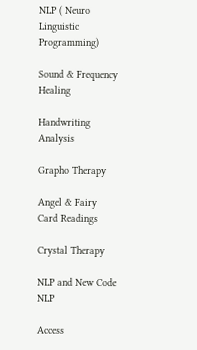NLP ( Neuro Linguistic Programming)

Sound & Frequency Healing

Handwriting Analysis

Grapho Therapy

Angel & Fairy Card Readings

Crystal Therapy

NLP and New Code NLP

Access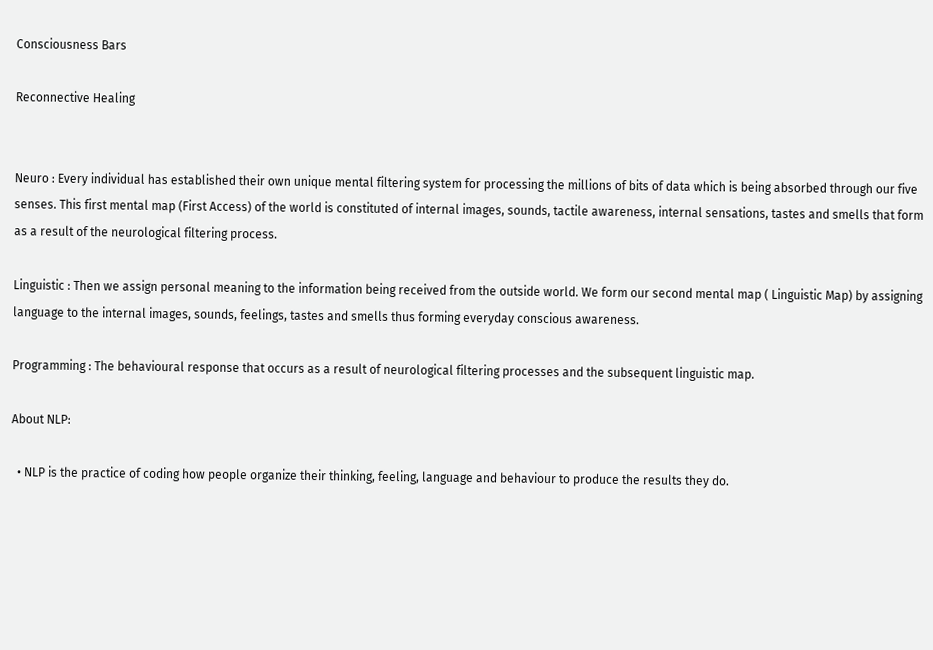Consciousness Bars

Reconnective Healing


Neuro : Every individual has established their own unique mental filtering system for processing the millions of bits of data which is being absorbed through our five senses. This first mental map (First Access) of the world is constituted of internal images, sounds, tactile awareness, internal sensations, tastes and smells that form as a result of the neurological filtering process.

Linguistic : Then we assign personal meaning to the information being received from the outside world. We form our second mental map ( Linguistic Map) by assigning language to the internal images, sounds, feelings, tastes and smells thus forming everyday conscious awareness.

Programming : The behavioural response that occurs as a result of neurological filtering processes and the subsequent linguistic map.

About NLP:

  • NLP is the practice of coding how people organize their thinking, feeling, language and behaviour to produce the results they do.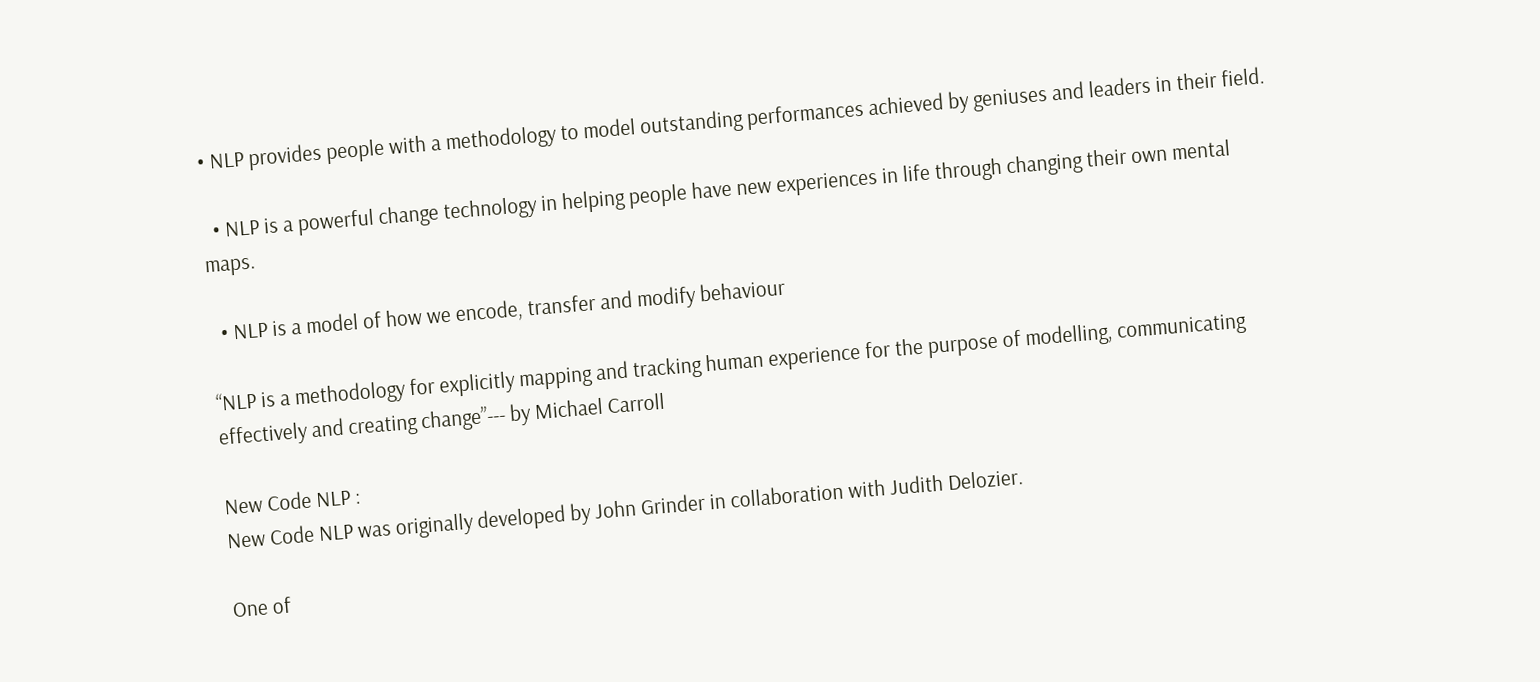• NLP provides people with a methodology to model outstanding performances achieved by geniuses and leaders in their field.

  • NLP is a powerful change technology in helping people have new experiences in life through changing their own mental maps.

  • NLP is a model of how we encode, transfer and modify behaviour

“NLP is a methodology for explicitly mapping and tracking human experience for the purpose of modelling, communicating effectively and creating change”--- by Michael Carroll

New Code NLP :
New Code NLP was originally developed by John Grinder in collaboration with Judith Delozier.

One of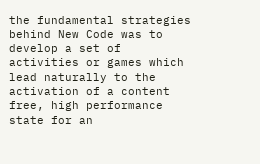the fundamental strategies behind New Code was to develop a set of activities or games which lead naturally to the activation of a content free, high performance state for an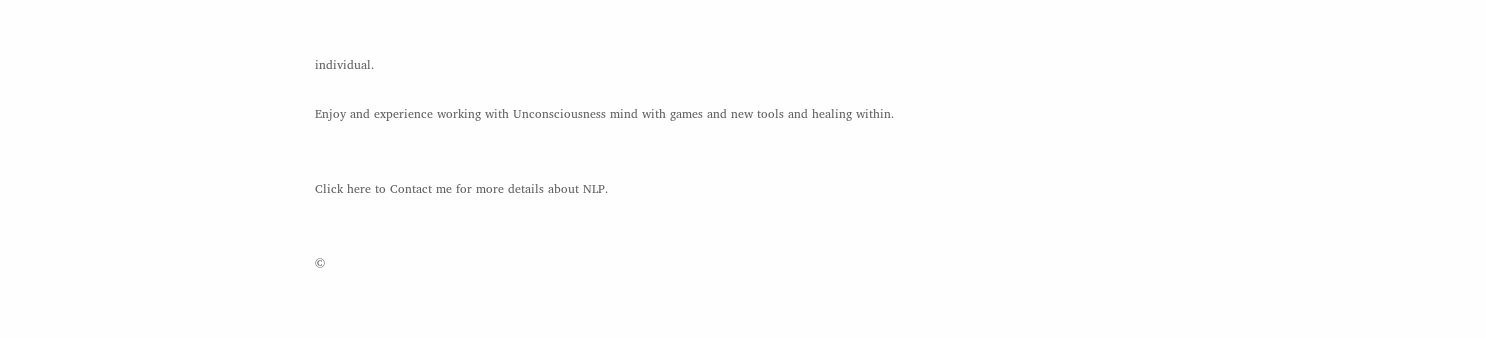individual.

Enjoy and experience working with Unconsciousness mind with games and new tools and healing within.


Click here to Contact me for more details about NLP.


©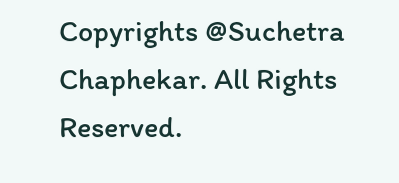Copyrights @Suchetra Chaphekar. All Rights Reserved.